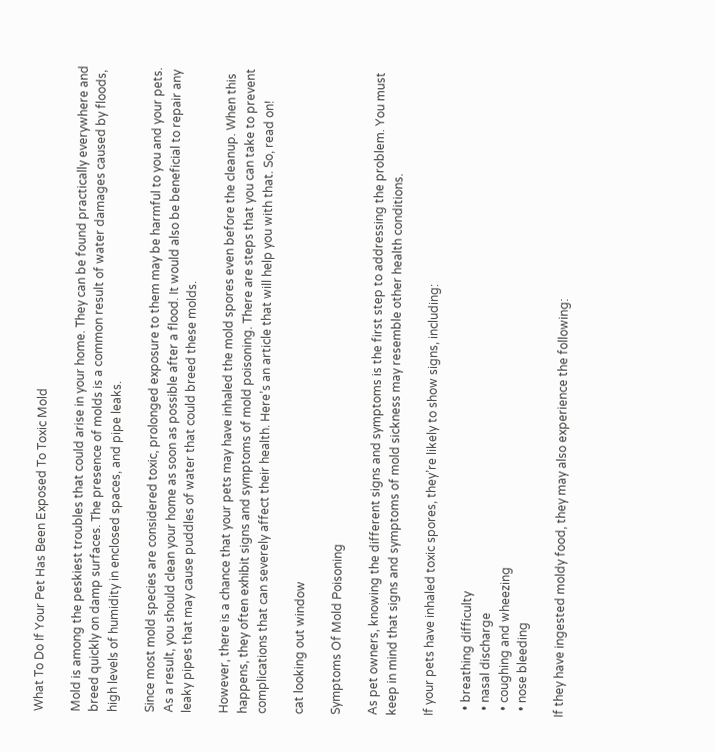What To Do If Your Pet Has Been Exposed To Toxic Mold

Mold is among the peskiest troubles that could arise in your home. They can be found practically everywhere and breed quickly on damp surfaces. The presence of molds is a common result of water damages caused by floods, high levels of humidity in enclosed spaces, and pipe leaks.

Since most mold species are considered toxic, prolonged exposure to them may be harmful to you and your pets. As a result, you should clean your home as soon as possible after a flood. It would also be beneficial to repair any leaky pipes that may cause puddles of water that could breed these molds.

However, there is a chance that your pets may have inhaled the mold spores even before the cleanup. When this happens, they often exhibit signs and symptoms of mold poisoning. There are steps that you can take to prevent complications that can severely affect their health. Here’s an article that will help you with that. So, read on!

cat looking out window

Symptoms Of Mold Poisoning

As pet owners, knowing the different signs and symptoms is the first step to addressing the problem. You must keep in mind that signs and symptoms of mold sickness may resemble other health conditions.

If your pets have inhaled toxic spores, they’re likely to show signs, including:

  • breathing difficulty
  • nasal discharge
  • coughing and wheezing
  • nose bleeding

If they have ingested moldy food, they may also experience the following: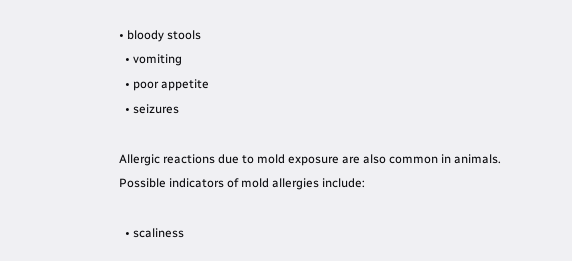• bloody stools
  • vomiting
  • poor appetite
  • seizures

Allergic reactions due to mold exposure are also common in animals. Possible indicators of mold allergies include:

  • scaliness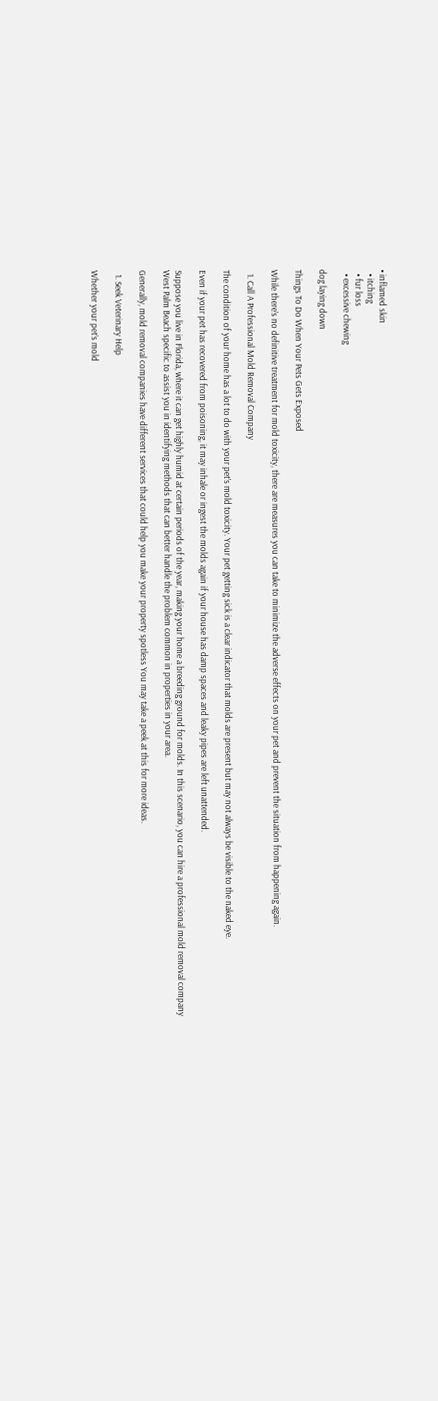• inflamed skin
  • itching
  • fur loss
  • excessive chewing

dog laying down

Things To Do When Your Pets Gets Exposed

While there’s no definitive treatment for mold toxicity, there are measures you can take to minimize the adverse effects on your pet and prevent the situation from happening again.

  1. Call A Professional Mold Removal Company

The condition of your home has a lot to do with your pet’s mold toxicity. Your pet getting sick is a clear indicator that molds are present but may not always be visible to the naked eye.

Even if your pet has recovered from poisoning, it may inhale or ingest the molds again if your house has damp spaces and leaky pipes are left unattended.

Suppose you live in Florida, where it can get highly humid at certain periods of the year, making your home a breeding ground for molds. In this scenario, you can hire a professional mold removal company West Palm Beach specific to assist you in identifying methods that can better handle the problem common in properties in your area.

Generally, mold removal companies have different services that could help you make your property spotless You may take a peek at this for more ideas.

  1. Seek Veterinary Help

Whether your pet’s mold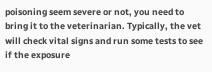poisoning seem severe or not, you need to bring it to the veterinarian. Typically, the vet will check vital signs and run some tests to see if the exposure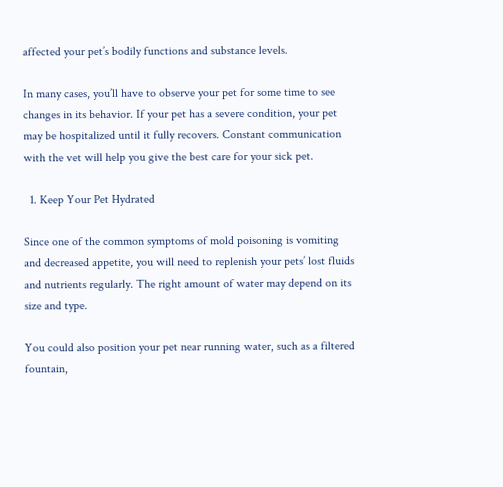affected your pet’s bodily functions and substance levels.

In many cases, you’ll have to observe your pet for some time to see changes in its behavior. If your pet has a severe condition, your pet may be hospitalized until it fully recovers. Constant communication with the vet will help you give the best care for your sick pet.

  1. Keep Your Pet Hydrated

Since one of the common symptoms of mold poisoning is vomiting and decreased appetite, you will need to replenish your pets’ lost fluids and nutrients regularly. The right amount of water may depend on its size and type.

You could also position your pet near running water, such as a filtered fountain,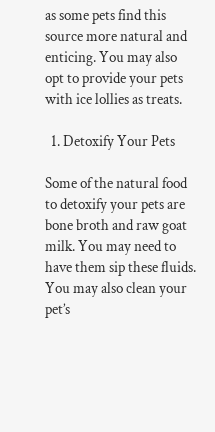as some pets find this source more natural and enticing. You may also opt to provide your pets with ice lollies as treats.

  1. Detoxify Your Pets

Some of the natural food to detoxify your pets are bone broth and raw goat milk. You may need to have them sip these fluids. You may also clean your pet’s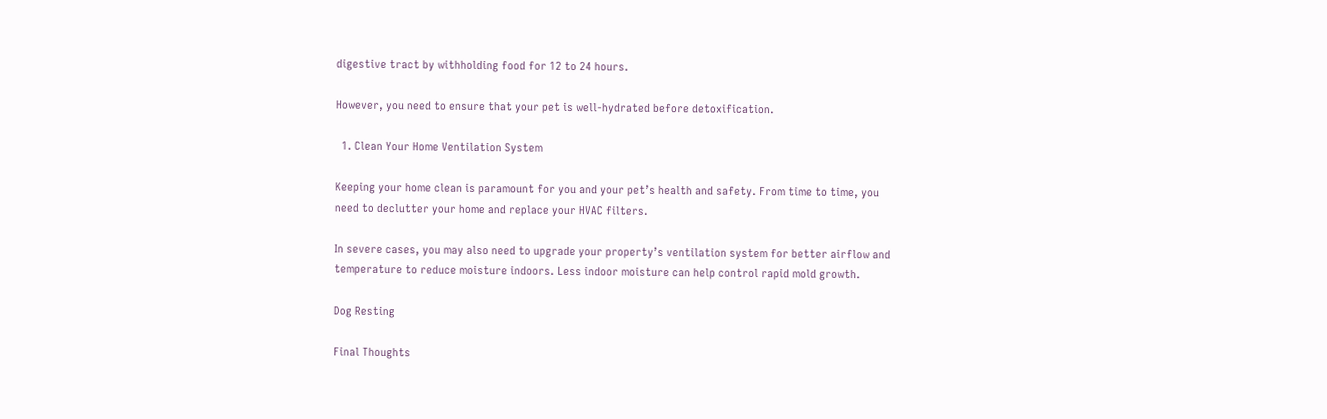digestive tract by withholding food for 12 to 24 hours.

However, you need to ensure that your pet is well-hydrated before detoxification.

  1. Clean Your Home Ventilation System

Keeping your home clean is paramount for you and your pet’s health and safety. From time to time, you need to declutter your home and replace your HVAC filters.

In severe cases, you may also need to upgrade your property’s ventilation system for better airflow and temperature to reduce moisture indoors. Less indoor moisture can help control rapid mold growth.

Dog Resting

Final Thoughts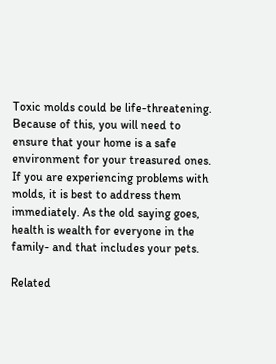Toxic molds could be life-threatening. Because of this, you will need to ensure that your home is a safe environment for your treasured ones. If you are experiencing problems with molds, it is best to address them immediately. As the old saying goes, health is wealth for everyone in the family- and that includes your pets.

Related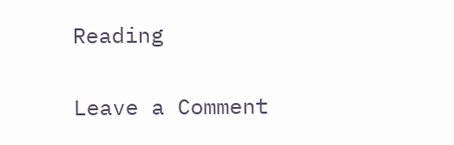Reading


Leave a Comment